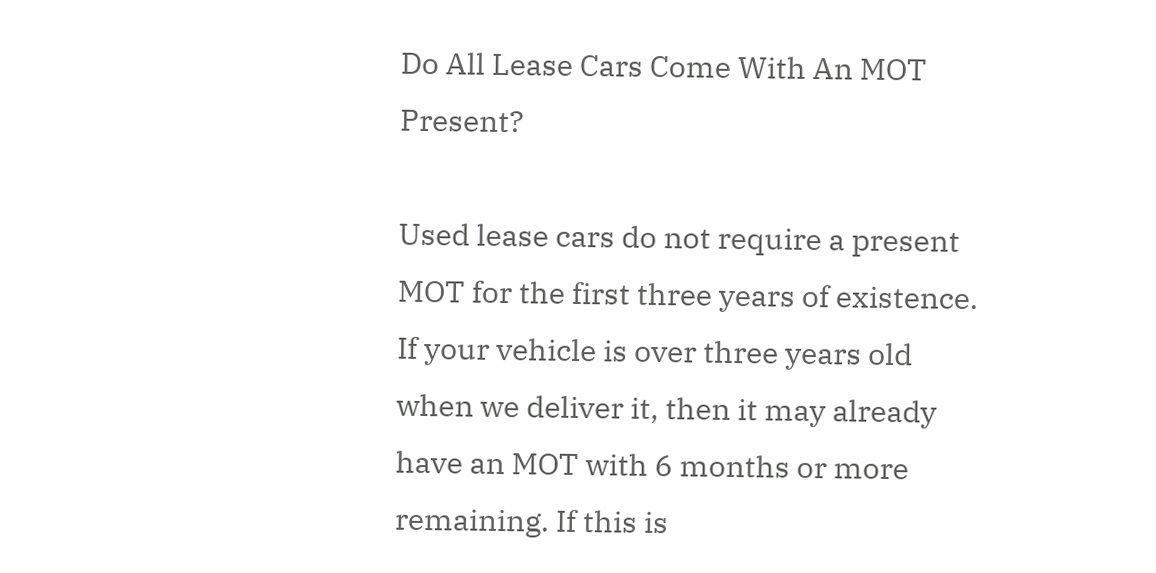Do All Lease Cars Come With An MOT Present?

Used lease cars do not require a present MOT for the first three years of existence. If your vehicle is over three years old when we deliver it, then it may already have an MOT with 6 months or more remaining. If this is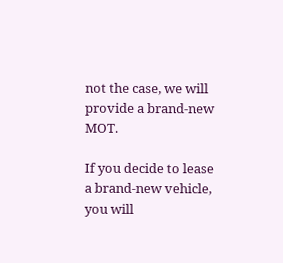not the case, we will provide a brand-new MOT.

If you decide to lease a brand-new vehicle, you will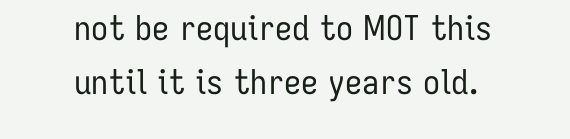not be required to MOT this until it is three years old.